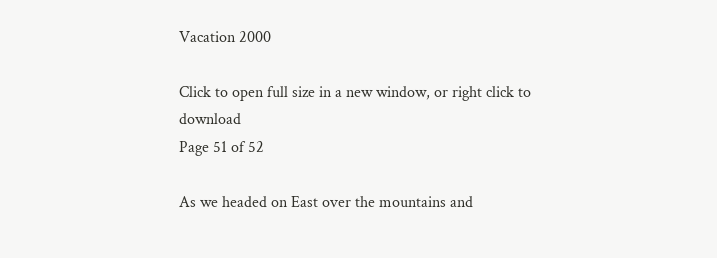Vacation 2000

Click to open full size in a new window, or right click to download
Page 51 of 52

As we headed on East over the mountains and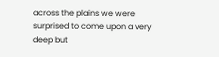across the plains we were surprised to come upon a very deep but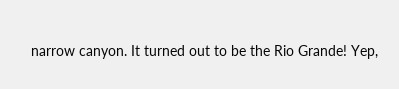narrow canyon. It turned out to be the Rio Grande! Yep,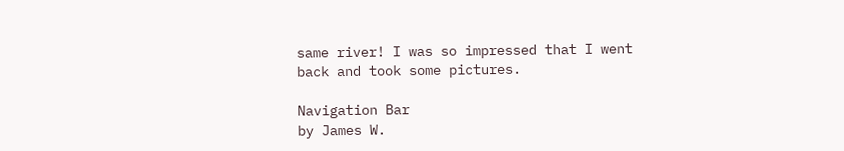same river! I was so impressed that I went back and took some pictures.

Navigation Bar
by James W.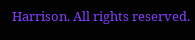Harrison. All rights reserved.